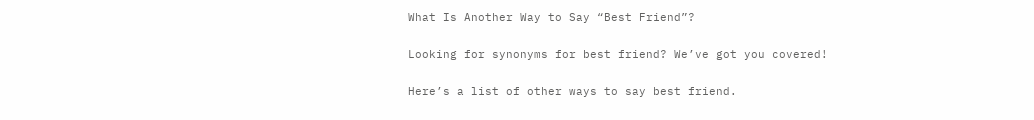What Is Another Way to Say “Best Friend”?

Looking for synonyms for best friend? We’ve got you covered!

Here’s a list of other ways to say best friend.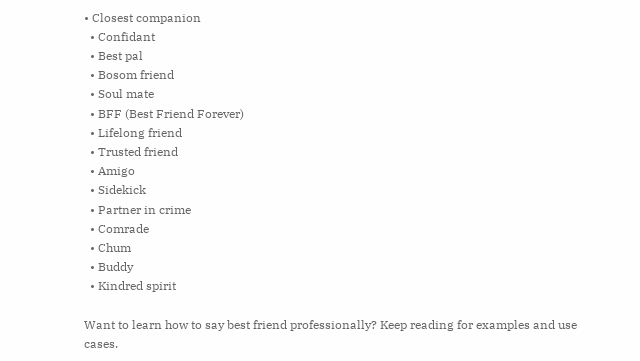• Closest companion
  • Confidant
  • Best pal
  • Bosom friend
  • Soul mate
  • BFF (Best Friend Forever)
  • Lifelong friend
  • Trusted friend
  • Amigo
  • Sidekick
  • Partner in crime
  • Comrade
  • Chum
  • Buddy
  • Kindred spirit

Want to learn how to say best friend professionally? Keep reading for examples and use cases.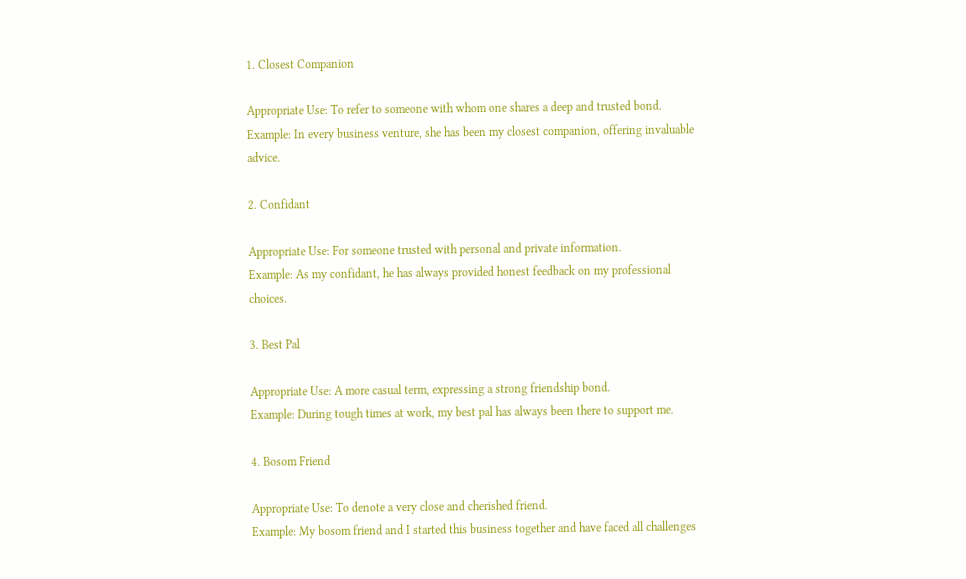1. Closest Companion

Appropriate Use: To refer to someone with whom one shares a deep and trusted bond.
Example: In every business venture, she has been my closest companion, offering invaluable advice.

2. Confidant

Appropriate Use: For someone trusted with personal and private information.
Example: As my confidant, he has always provided honest feedback on my professional choices.

3. Best Pal

Appropriate Use: A more casual term, expressing a strong friendship bond.
Example: During tough times at work, my best pal has always been there to support me.

4. Bosom Friend

Appropriate Use: To denote a very close and cherished friend.
Example: My bosom friend and I started this business together and have faced all challenges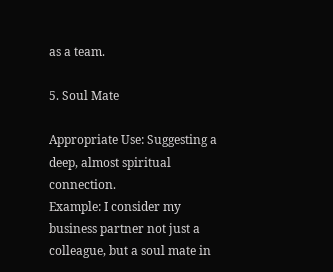as a team.

5. Soul Mate

Appropriate Use: Suggesting a deep, almost spiritual connection.
Example: I consider my business partner not just a colleague, but a soul mate in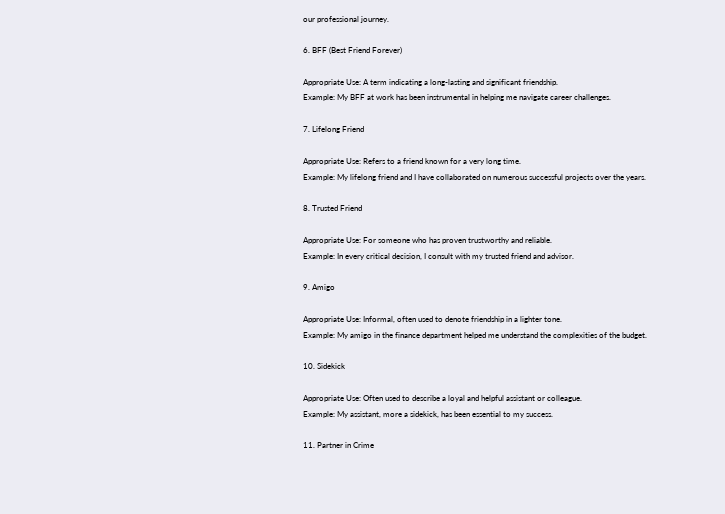our professional journey.

6. BFF (Best Friend Forever)

Appropriate Use: A term indicating a long-lasting and significant friendship.
Example: My BFF at work has been instrumental in helping me navigate career challenges.

7. Lifelong Friend

Appropriate Use: Refers to a friend known for a very long time.
Example: My lifelong friend and I have collaborated on numerous successful projects over the years.

8. Trusted Friend

Appropriate Use: For someone who has proven trustworthy and reliable.
Example: In every critical decision, I consult with my trusted friend and advisor.

9. Amigo

Appropriate Use: Informal, often used to denote friendship in a lighter tone.
Example: My amigo in the finance department helped me understand the complexities of the budget.

10. Sidekick

Appropriate Use: Often used to describe a loyal and helpful assistant or colleague.
Example: My assistant, more a sidekick, has been essential to my success.

11. Partner in Crime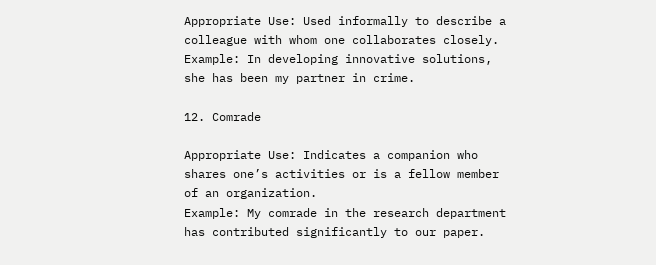Appropriate Use: Used informally to describe a colleague with whom one collaborates closely.
Example: In developing innovative solutions, she has been my partner in crime.

12. Comrade

Appropriate Use: Indicates a companion who shares one’s activities or is a fellow member of an organization.
Example: My comrade in the research department has contributed significantly to our paper.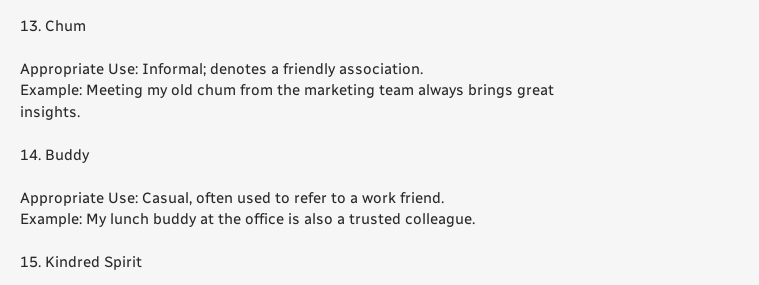13. Chum

Appropriate Use: Informal; denotes a friendly association.
Example: Meeting my old chum from the marketing team always brings great insights.

14. Buddy

Appropriate Use: Casual, often used to refer to a work friend.
Example: My lunch buddy at the office is also a trusted colleague.

15. Kindred Spirit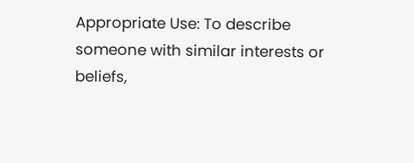Appropriate Use: To describe someone with similar interests or beliefs,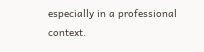especially in a professional context.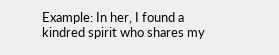Example: In her, I found a kindred spirit who shares my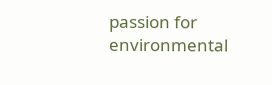passion for environmental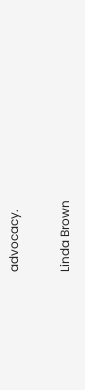advocacy.

Linda Brown